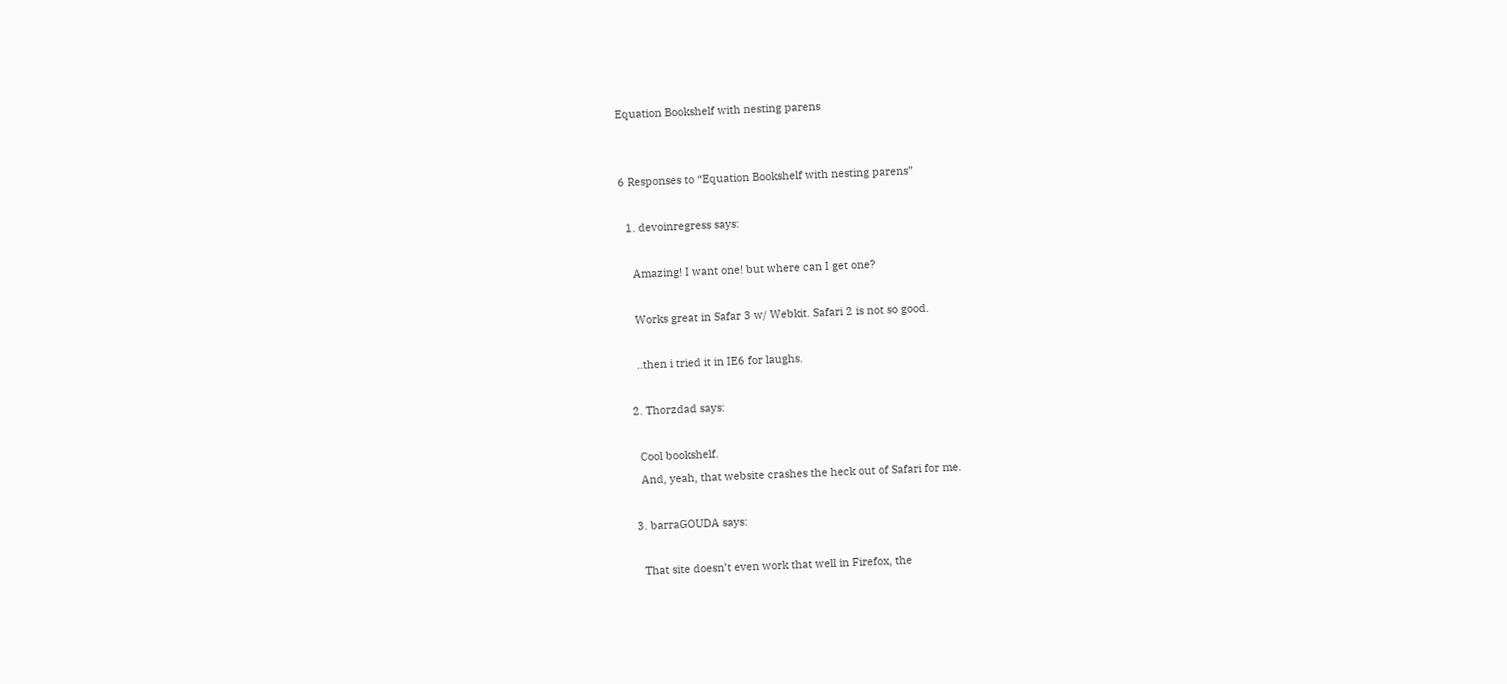Equation Bookshelf with nesting parens


6 Responses to “Equation Bookshelf with nesting parens”

  1. devoinregress says:

    Amazing! I want one! but where can I get one?

    Works great in Safar 3 w/ Webkit. Safari 2 is not so good.

    ..then i tried it in IE6 for laughs.

  2. Thorzdad says:

    Cool bookshelf.
    And, yeah, that website crashes the heck out of Safari for me.

  3. barraGOUDA says:

    That site doesn’t even work that well in Firefox, the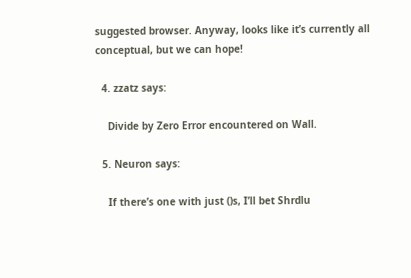suggested browser. Anyway, looks like it’s currently all conceptual, but we can hope!

  4. zzatz says:

    Divide by Zero Error encountered on Wall.

  5. Neuron says:

    If there’s one with just ()s, I’ll bet Shrdlu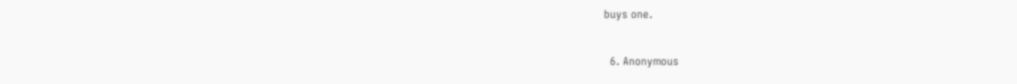buys one.

  6. Anonymous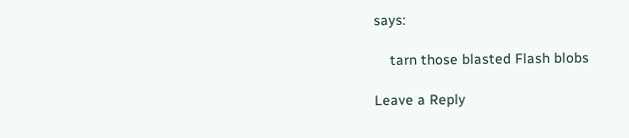says:

    tarn those blasted Flash blobs

Leave a Reply